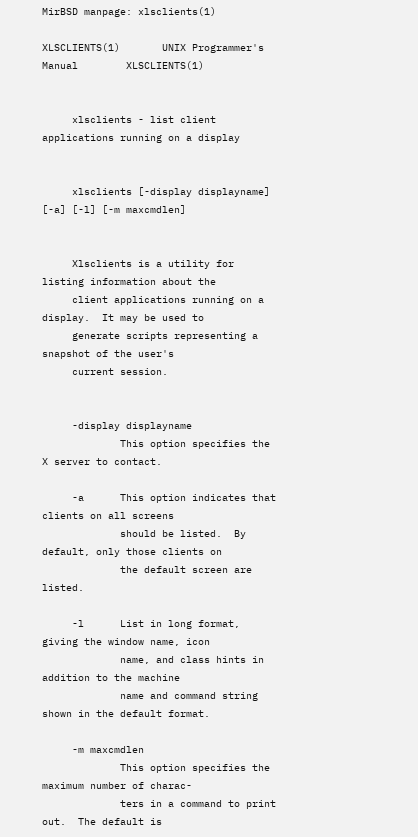MirBSD manpage: xlsclients(1)

XLSCLIENTS(1)       UNIX Programmer's Manual        XLSCLIENTS(1)


     xlsclients - list client applications running on a display


     xlsclients [-display displayname] [-a] [-l] [-m maxcmdlen]


     Xlsclients is a utility for listing information about the
     client applications running on a display.  It may be used to
     generate scripts representing a snapshot of the user's
     current session.


     -display displayname
             This option specifies the X server to contact.

     -a      This option indicates that clients on all screens
             should be listed.  By default, only those clients on
             the default screen are listed.

     -l      List in long format, giving the window name, icon
             name, and class hints in addition to the machine
             name and command string shown in the default format.

     -m maxcmdlen
             This option specifies the maximum number of charac-
             ters in a command to print out.  The default is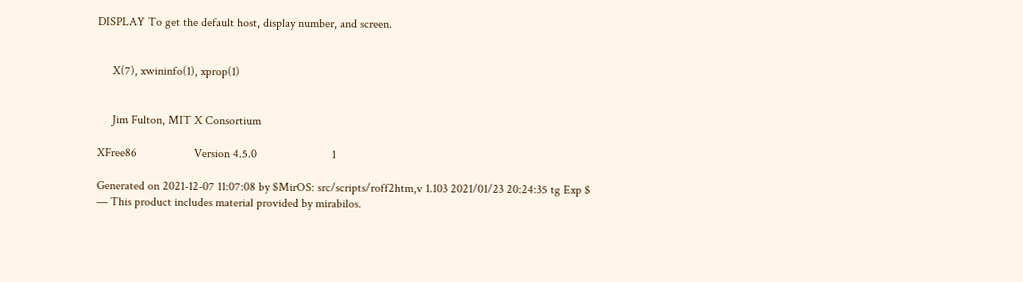DISPLAY To get the default host, display number, and screen.


     X(7), xwininfo(1), xprop(1)


     Jim Fulton, MIT X Consortium

XFree86                   Version 4.5.0                         1

Generated on 2021-12-07 11:07:08 by $MirOS: src/scripts/roff2htm,v 1.103 2021/01/23 20:24:35 tg Exp $ — This product includes material provided by mirabilos.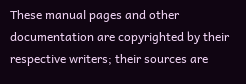These manual pages and other documentation are copyrighted by their respective writers; their sources are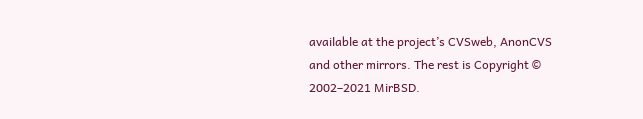available at the project’s CVSweb, AnonCVS and other mirrors. The rest is Copyright © 2002–2021 MirBSD.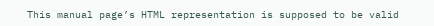This manual page’s HTML representation is supposed to be valid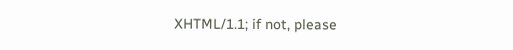XHTML/1.1; if not, please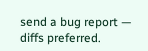send a bug report — diffs preferred.